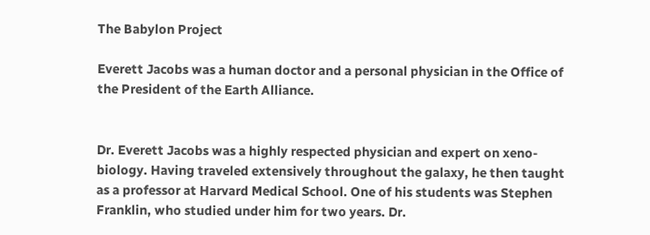The Babylon Project

Everett Jacobs was a human doctor and a personal physician in the Office of the President of the Earth Alliance.


Dr. Everett Jacobs was a highly respected physician and expert on xeno-biology. Having traveled extensively throughout the galaxy, he then taught as a professor at Harvard Medical School. One of his students was Stephen Franklin, who studied under him for two years. Dr.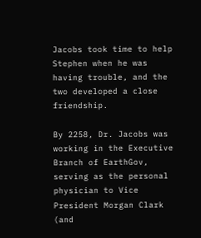Jacobs took time to help Stephen when he was having trouble, and the two developed a close friendship.

By 2258, Dr. Jacobs was working in the Executive Branch of EarthGov, serving as the personal physician to Vice President Morgan Clark (and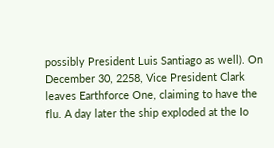possibly President Luis Santiago as well). On December 30, 2258, Vice President Clark leaves Earthforce One, claiming to have the flu. A day later the ship exploded at the Io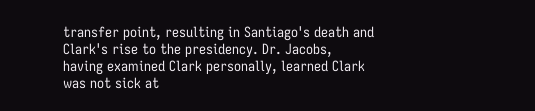transfer point, resulting in Santiago's death and Clark's rise to the presidency. Dr. Jacobs, having examined Clark personally, learned Clark was not sick at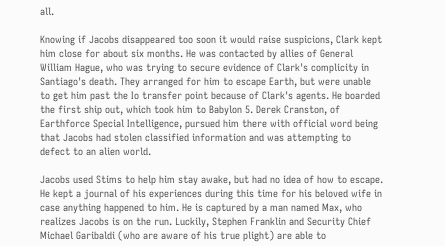all.

Knowing if Jacobs disappeared too soon it would raise suspicions, Clark kept him close for about six months. He was contacted by allies of General William Hague, who was trying to secure evidence of Clark's complicity in Santiago's death. They arranged for him to escape Earth, but were unable to get him past the Io transfer point because of Clark's agents. He boarded the first ship out, which took him to Babylon 5. Derek Cranston, of Earthforce Special Intelligence, pursued him there with official word being that Jacobs had stolen classified information and was attempting to defect to an alien world.

Jacobs used Stims to help him stay awake, but had no idea of how to escape. He kept a journal of his experiences during this time for his beloved wife in case anything happened to him. He is captured by a man named Max, who realizes Jacobs is on the run. Luckily, Stephen Franklin and Security Chief Michael Garibaldi (who are aware of his true plight) are able to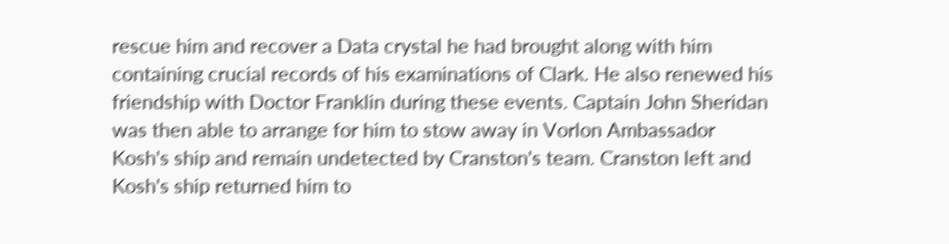rescue him and recover a Data crystal he had brought along with him containing crucial records of his examinations of Clark. He also renewed his friendship with Doctor Franklin during these events. Captain John Sheridan was then able to arrange for him to stow away in Vorlon Ambassador Kosh's ship and remain undetected by Cranston's team. Cranston left and Kosh's ship returned him to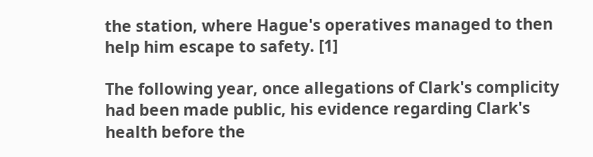the station, where Hague's operatives managed to then help him escape to safety. [1]

The following year, once allegations of Clark's complicity had been made public, his evidence regarding Clark's health before the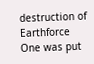destruction of Earthforce One was put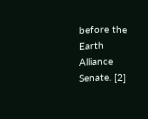before the Earth Alliance Senate. [2]